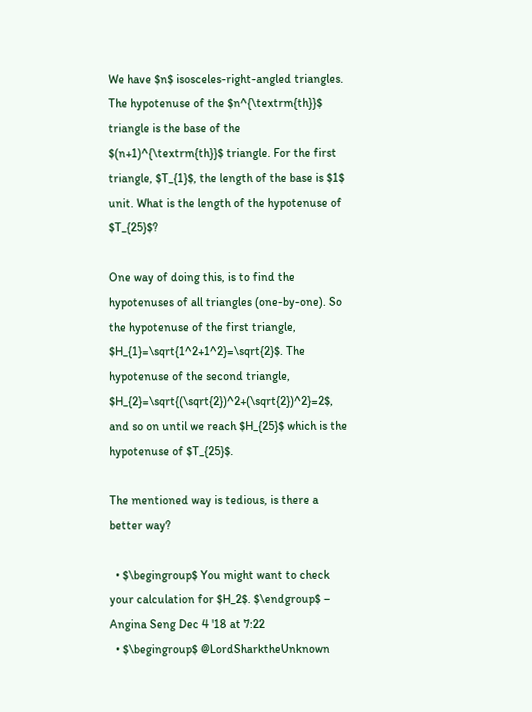We have $n$ isosceles-right-angled triangles. The hypotenuse of the $n^{\textrm{th}}$ triangle is the base of the $(n+1)^{\textrm{th}}$ triangle. For the first triangle, $T_{1}$, the length of the base is $1$ unit. What is the length of the hypotenuse of $T_{25}$?

One way of doing this, is to find the hypotenuses of all triangles (one-by-one). So the hypotenuse of the first triangle, $H_{1}=\sqrt{1^2+1^2}=\sqrt{2}$. The hypotenuse of the second triangle, $H_{2}=\sqrt{(\sqrt{2})^2+(\sqrt{2})^2}=2$, and so on until we reach $H_{25}$ which is the hypotenuse of $T_{25}$.

The mentioned way is tedious, is there a better way?

  • $\begingroup$ You might want to check your calculation for $H_2$. $\endgroup$ – Angina Seng Dec 4 '18 at 7:22
  • $\begingroup$ @LordSharktheUnknown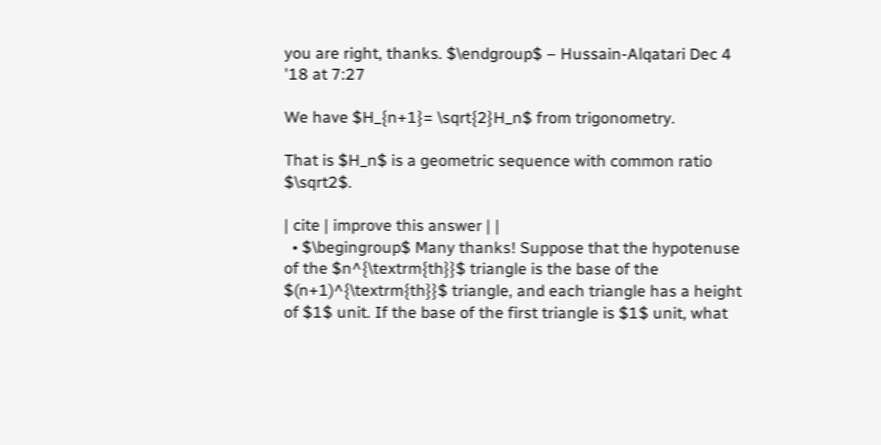you are right, thanks. $\endgroup$ – Hussain-Alqatari Dec 4 '18 at 7:27

We have $H_{n+1}= \sqrt{2}H_n$ from trigonometry.

That is $H_n$ is a geometric sequence with common ratio $\sqrt2$.

| cite | improve this answer | |
  • $\begingroup$ Many thanks! Suppose that the hypotenuse of the $n^{\textrm{th}}$ triangle is the base of the $(n+1)^{\textrm{th}}$ triangle, and each triangle has a height of $1$ unit. If the base of the first triangle is $1$ unit, what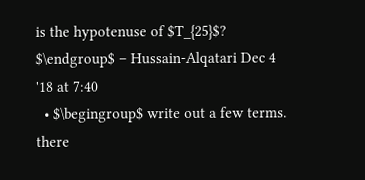is the hypotenuse of $T_{25}$? $\endgroup$ – Hussain-Alqatari Dec 4 '18 at 7:40
  • $\begingroup$ write out a few terms. there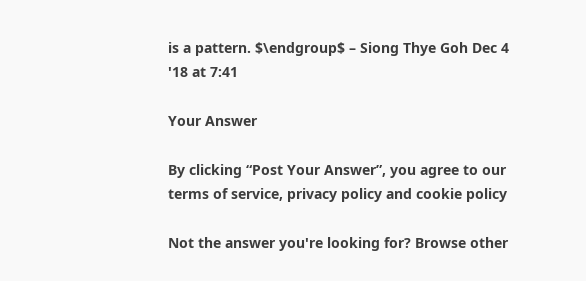is a pattern. $\endgroup$ – Siong Thye Goh Dec 4 '18 at 7:41

Your Answer

By clicking “Post Your Answer”, you agree to our terms of service, privacy policy and cookie policy

Not the answer you're looking for? Browse other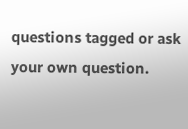questions tagged or ask your own question.